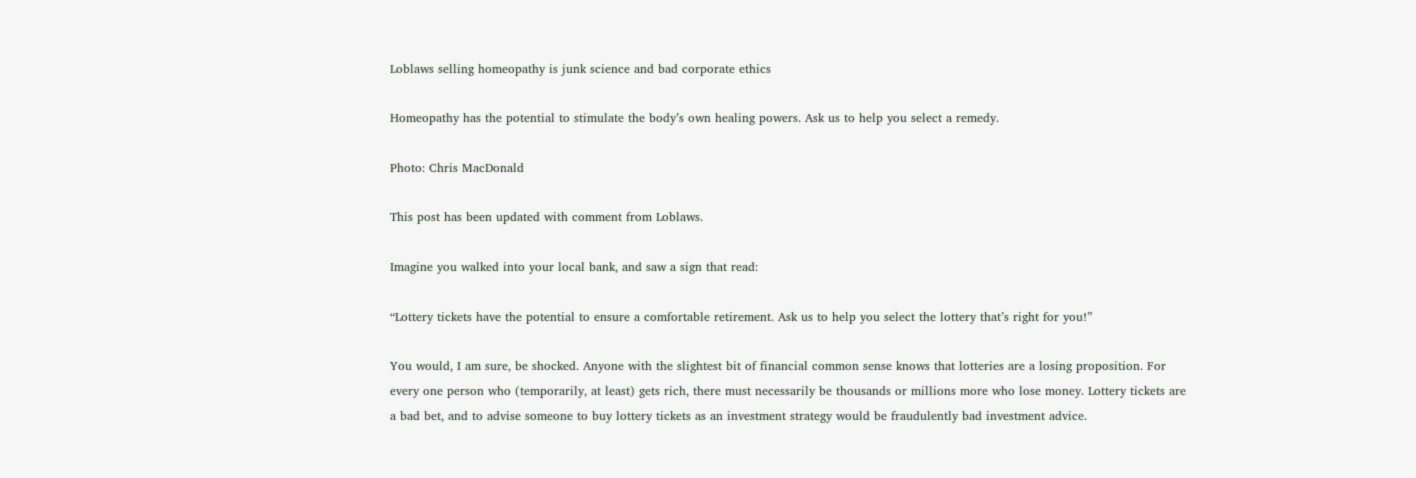Loblaws selling homeopathy is junk science and bad corporate ethics

Homeopathy has the potential to stimulate the body’s own healing powers. Ask us to help you select a remedy.

Photo: Chris MacDonald

This post has been updated with comment from Loblaws.

Imagine you walked into your local bank, and saw a sign that read:

“Lottery tickets have the potential to ensure a comfortable retirement. Ask us to help you select the lottery that’s right for you!”

You would, I am sure, be shocked. Anyone with the slightest bit of financial common sense knows that lotteries are a losing proposition. For every one person who (temporarily, at least) gets rich, there must necessarily be thousands or millions more who lose money. Lottery tickets are a bad bet, and to advise someone to buy lottery tickets as an investment strategy would be fraudulently bad investment advice.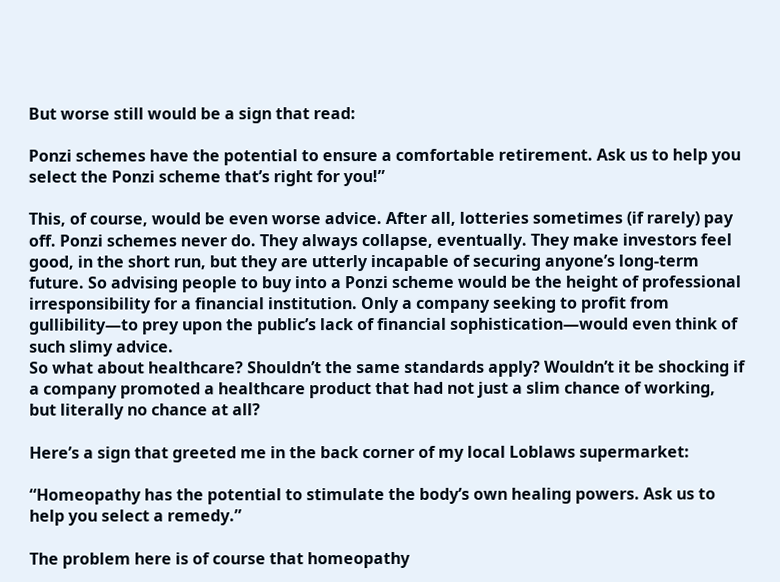But worse still would be a sign that read:

Ponzi schemes have the potential to ensure a comfortable retirement. Ask us to help you select the Ponzi scheme that’s right for you!”

This, of course, would be even worse advice. After all, lotteries sometimes (if rarely) pay off. Ponzi schemes never do. They always collapse, eventually. They make investors feel good, in the short run, but they are utterly incapable of securing anyone’s long-term future. So advising people to buy into a Ponzi scheme would be the height of professional irresponsibility for a financial institution. Only a company seeking to profit from gullibility—to prey upon the public’s lack of financial sophistication—would even think of such slimy advice.
So what about healthcare? Shouldn’t the same standards apply? Wouldn’t it be shocking if a company promoted a healthcare product that had not just a slim chance of working, but literally no chance at all?

Here’s a sign that greeted me in the back corner of my local Loblaws supermarket:

“Homeopathy has the potential to stimulate the body’s own healing powers. Ask us to help you select a remedy.”

The problem here is of course that homeopathy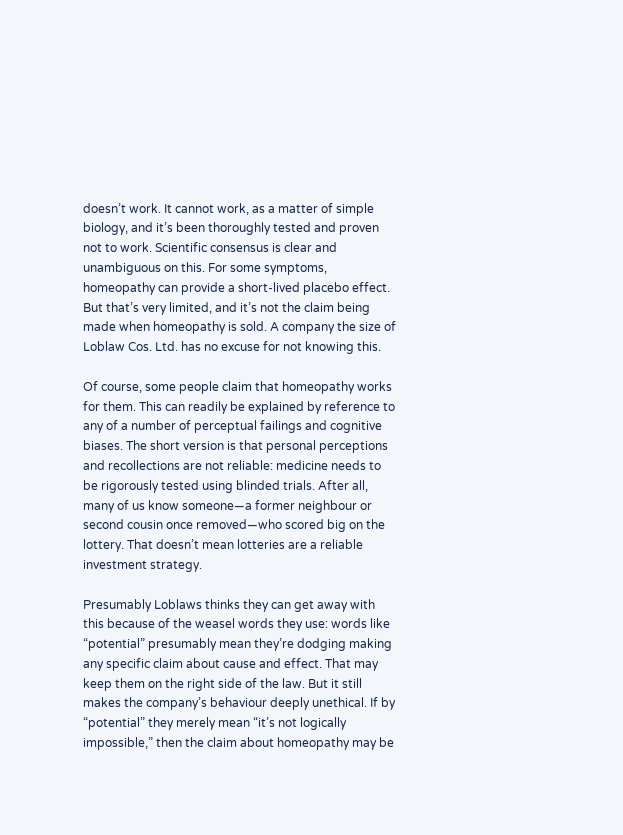doesn’t work. It cannot work, as a matter of simple biology, and it’s been thoroughly tested and proven not to work. Scientific consensus is clear and unambiguous on this. For some symptoms, homeopathy can provide a short-lived placebo effect. But that’s very limited, and it’s not the claim being made when homeopathy is sold. A company the size of Loblaw Cos. Ltd. has no excuse for not knowing this.

Of course, some people claim that homeopathy works for them. This can readily be explained by reference to any of a number of perceptual failings and cognitive biases. The short version is that personal perceptions and recollections are not reliable: medicine needs to be rigorously tested using blinded trials. After all, many of us know someone—a former neighbour or second cousin once removed—who scored big on the lottery. That doesn’t mean lotteries are a reliable investment strategy.

Presumably Loblaws thinks they can get away with this because of the weasel words they use: words like “potential” presumably mean they’re dodging making any specific claim about cause and effect. That may keep them on the right side of the law. But it still makes the company’s behaviour deeply unethical. If by “potential” they merely mean “it’s not logically impossible,” then the claim about homeopathy may be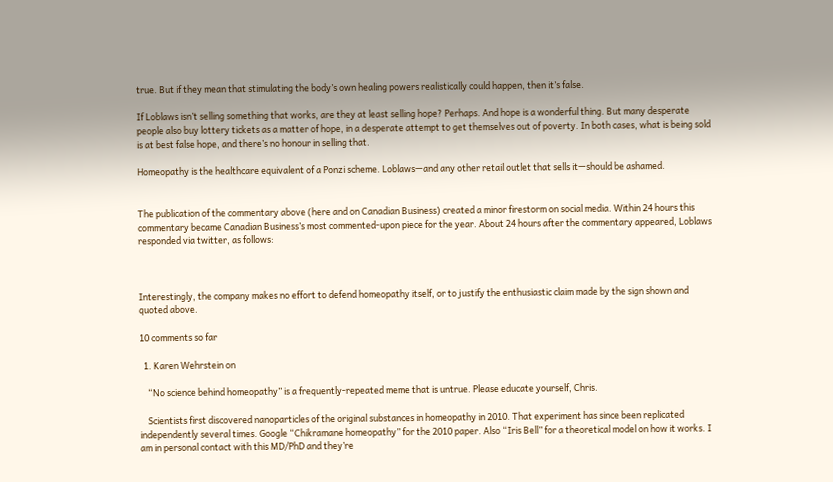true. But if they mean that stimulating the body’s own healing powers realistically could happen, then it’s false.

If Loblaws isn’t selling something that works, are they at least selling hope? Perhaps. And hope is a wonderful thing. But many desperate people also buy lottery tickets as a matter of hope, in a desperate attempt to get themselves out of poverty. In both cases, what is being sold is at best false hope, and there’s no honour in selling that.

Homeopathy is the healthcare equivalent of a Ponzi scheme. Loblaws—and any other retail outlet that sells it—should be ashamed.


The publication of the commentary above (here and on Canadian Business) created a minor firestorm on social media. Within 24 hours this commentary became Canadian Business’s most commented-upon piece for the year. About 24 hours after the commentary appeared, Loblaws responded via twitter, as follows:



Interestingly, the company makes no effort to defend homeopathy itself, or to justify the enthusiastic claim made by the sign shown and quoted above.

10 comments so far

  1. Karen Wehrstein on

    “No science behind homeopathy” is a frequently-repeated meme that is untrue. Please educate yourself, Chris.

    Scientists first discovered nanoparticles of the original substances in homeopathy in 2010. That experiment has since been replicated independently several times. Google “Chikramane homeopathy” for the 2010 paper. Also “Iris Bell” for a theoretical model on how it works. I am in personal contact with this MD/PhD and they’re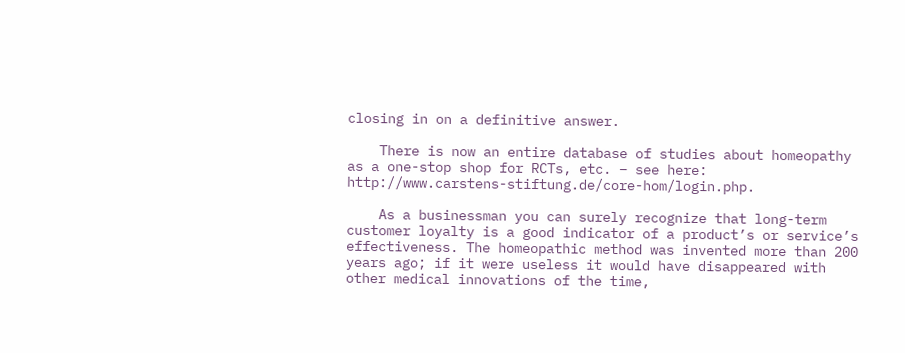closing in on a definitive answer.

    There is now an entire database of studies about homeopathy as a one-stop shop for RCTs, etc. – see here: http://www.carstens-stiftung.de/core-hom/login.php.

    As a businessman you can surely recognize that long-term customer loyalty is a good indicator of a product’s or service’s effectiveness. The homeopathic method was invented more than 200 years ago; if it were useless it would have disappeared with other medical innovations of the time,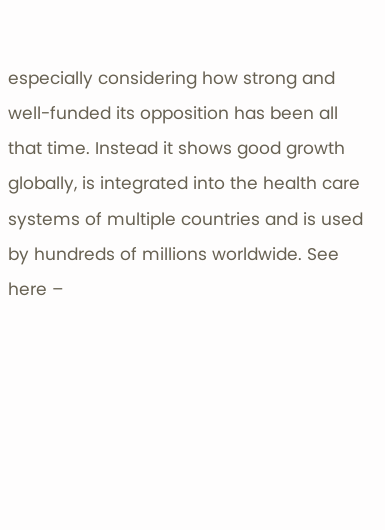especially considering how strong and well-funded its opposition has been all that time. Instead it shows good growth globally, is integrated into the health care systems of multiple countries and is used by hundreds of millions worldwide. See here –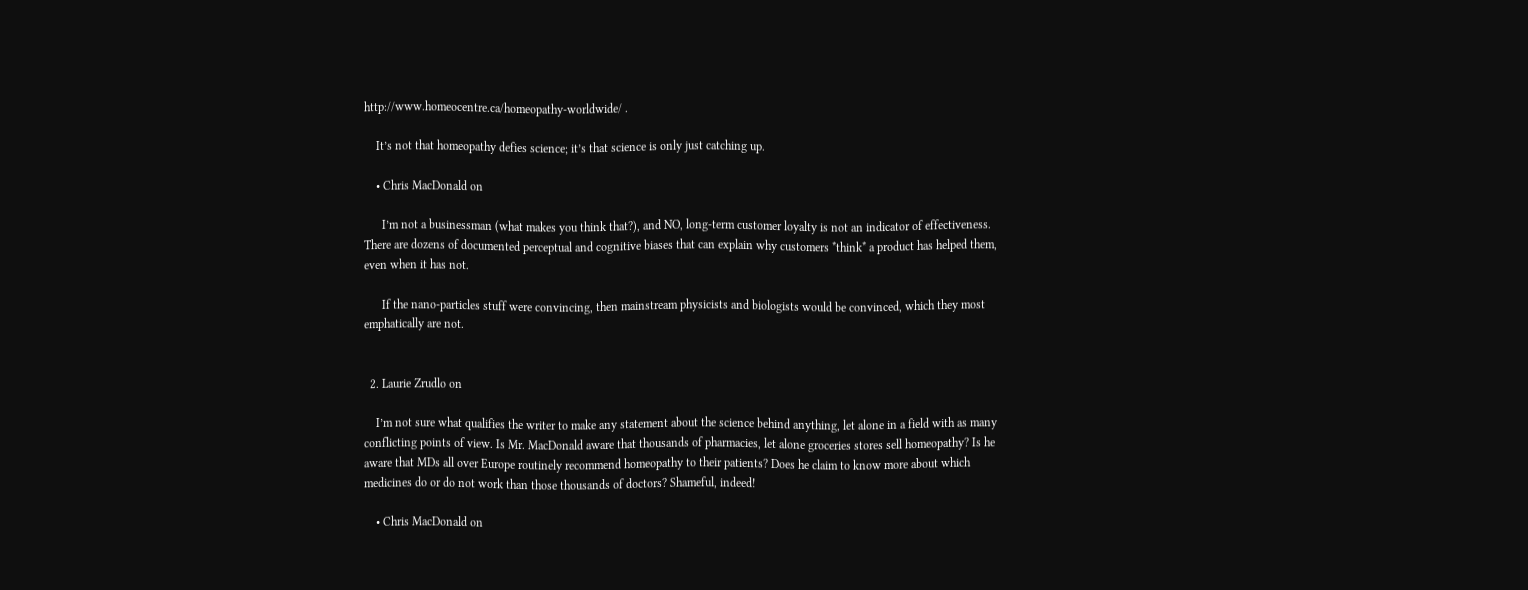http://www.homeocentre.ca/homeopathy-worldwide/ .

    It’s not that homeopathy defies science; it’s that science is only just catching up.

    • Chris MacDonald on

      I’m not a businessman (what makes you think that?), and NO, long-term customer loyalty is not an indicator of effectiveness. There are dozens of documented perceptual and cognitive biases that can explain why customers *think* a product has helped them, even when it has not.

      If the nano-particles stuff were convincing, then mainstream physicists and biologists would be convinced, which they most emphatically are not.


  2. Laurie Zrudlo on

    I’m not sure what qualifies the writer to make any statement about the science behind anything, let alone in a field with as many conflicting points of view. Is Mr. MacDonald aware that thousands of pharmacies, let alone groceries stores sell homeopathy? Is he aware that MDs all over Europe routinely recommend homeopathy to their patients? Does he claim to know more about which medicines do or do not work than those thousands of doctors? Shameful, indeed!

    • Chris MacDonald on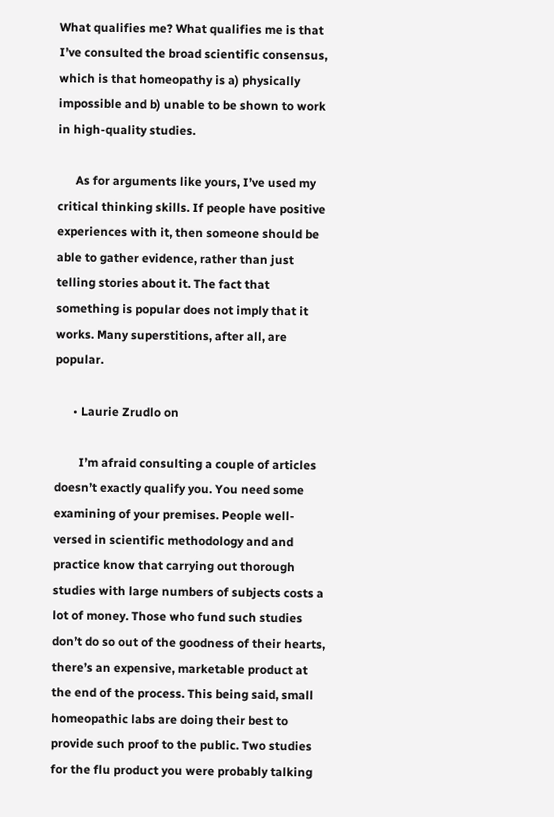What qualifies me? What qualifies me is that I’ve consulted the broad scientific consensus, which is that homeopathy is a) physically impossible and b) unable to be shown to work in high-quality studies.

      As for arguments like yours, I’ve used my critical thinking skills. If people have positive experiences with it, then someone should be able to gather evidence, rather than just telling stories about it. The fact that something is popular does not imply that it works. Many superstitions, after all, are popular.

      • Laurie Zrudlo on

        I’m afraid consulting a couple of articles doesn’t exactly qualify you. You need some examining of your premises. People well-versed in scientific methodology and and practice know that carrying out thorough studies with large numbers of subjects costs a lot of money. Those who fund such studies don’t do so out of the goodness of their hearts, there’s an expensive, marketable product at the end of the process. This being said, small homeopathic labs are doing their best to provide such proof to the public. Two studies for the flu product you were probably talking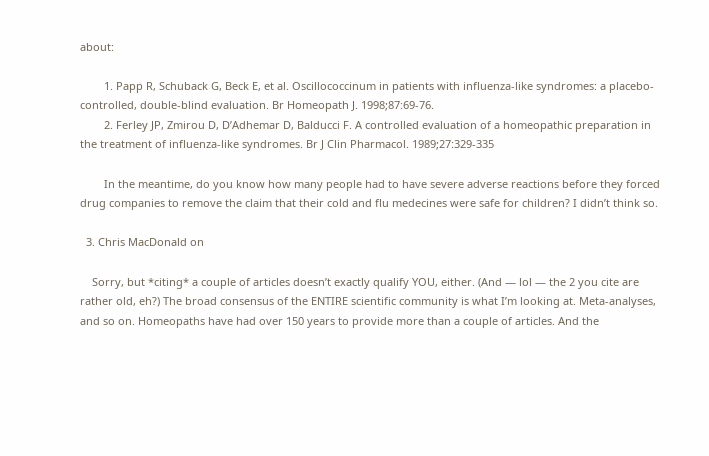about:

        1. Papp R, Schuback G, Beck E, et al. Oscillococcinum in patients with influenza-like syndromes: a placebo-controlled, double-blind evaluation. Br Homeopath J. 1998;87:69-76.
        2. Ferley JP, Zmirou D, D’Adhemar D, Balducci F. A controlled evaluation of a homeopathic preparation in the treatment of influenza-like syndromes. Br J Clin Pharmacol. 1989;27:329-335

        In the meantime, do you know how many people had to have severe adverse reactions before they forced drug companies to remove the claim that their cold and flu medecines were safe for children? I didn’t think so.

  3. Chris MacDonald on

    Sorry, but *citing* a couple of articles doesn’t exactly qualify YOU, either. (And — lol — the 2 you cite are rather old, eh?) The broad consensus of the ENTIRE scientific community is what I’m looking at. Meta-analyses, and so on. Homeopaths have had over 150 years to provide more than a couple of articles. And the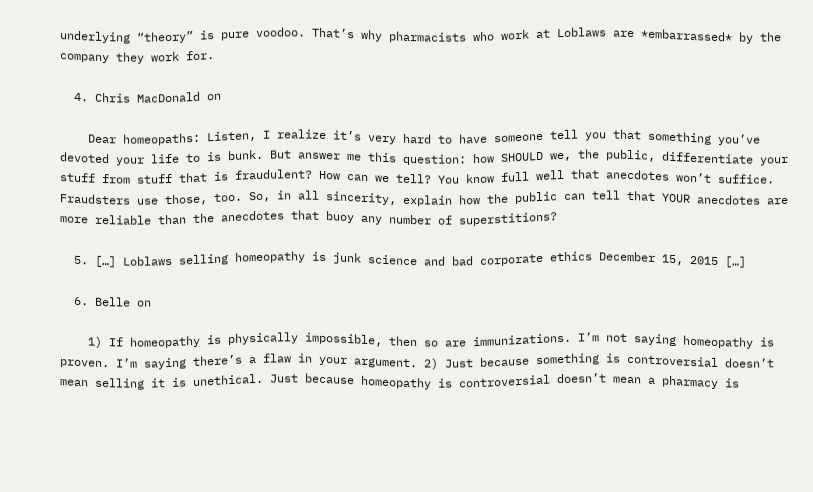underlying “theory” is pure voodoo. That’s why pharmacists who work at Loblaws are *embarrassed* by the company they work for.

  4. Chris MacDonald on

    Dear homeopaths: Listen, I realize it’s very hard to have someone tell you that something you’ve devoted your life to is bunk. But answer me this question: how SHOULD we, the public, differentiate your stuff from stuff that is fraudulent? How can we tell? You know full well that anecdotes won’t suffice. Fraudsters use those, too. So, in all sincerity, explain how the public can tell that YOUR anecdotes are more reliable than the anecdotes that buoy any number of superstitions?

  5. […] Loblaws selling homeopathy is junk science and bad corporate ethics December 15, 2015 […]

  6. Belle on

    1) If homeopathy is physically impossible, then so are immunizations. I’m not saying homeopathy is proven. I’m saying there’s a flaw in your argument. 2) Just because something is controversial doesn’t mean selling it is unethical. Just because homeopathy is controversial doesn’t mean a pharmacy is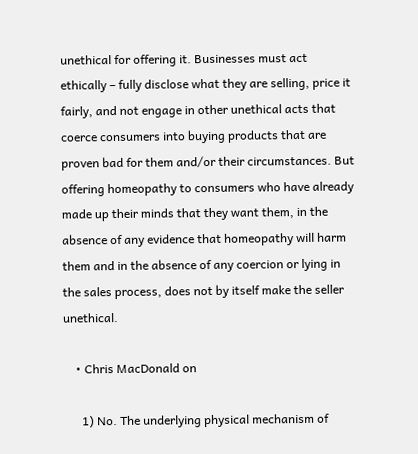unethical for offering it. Businesses must act ethically – fully disclose what they are selling, price it fairly, and not engage in other unethical acts that coerce consumers into buying products that are proven bad for them and/or their circumstances. But offering homeopathy to consumers who have already made up their minds that they want them, in the absence of any evidence that homeopathy will harm them and in the absence of any coercion or lying in the sales process, does not by itself make the seller unethical.

    • Chris MacDonald on

      1) No. The underlying physical mechanism of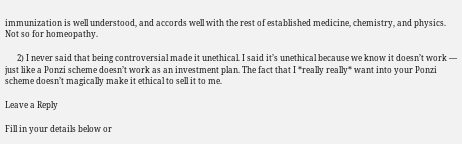immunization is well understood, and accords well with the rest of established medicine, chemistry, and physics. Not so for homeopathy.

      2) I never said that being controversial made it unethical. I said it’s unethical because we know it doesn’t work — just like a Ponzi scheme doesn’t work as an investment plan. The fact that I *really really* want into your Ponzi scheme doesn’t magically make it ethical to sell it to me.

Leave a Reply

Fill in your details below or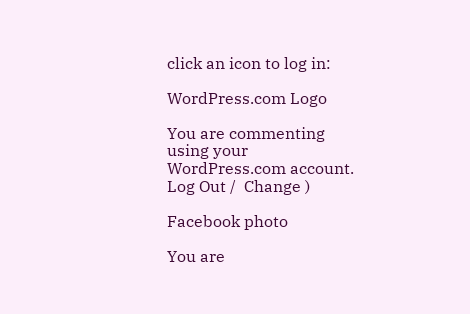click an icon to log in:

WordPress.com Logo

You are commenting using your WordPress.com account. Log Out /  Change )

Facebook photo

You are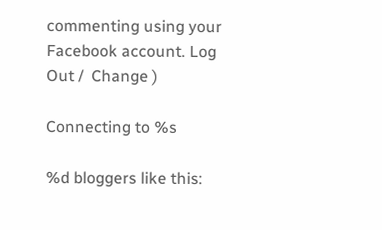commenting using your Facebook account. Log Out /  Change )

Connecting to %s

%d bloggers like this: